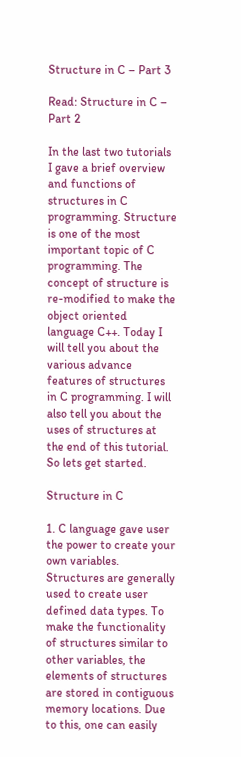Structure in C – Part 3

Read: Structure in C – Part 2

In the last two tutorials I gave a brief overview and functions of structures in C programming. Structure is one of the most important topic of C programming. The concept of structure is re-modified to make the object oriented language C++. Today I will tell you about the various advance features of structures in C programming. I will also tell you about the uses of structures at the end of this tutorial. So lets get started.

Structure in C

1. C language gave user the power to create your own variables. Structures are generally used to create user defined data types. To make the functionality of structures similar to other variables, the elements of structures are stored in contiguous memory locations. Due to this, one can easily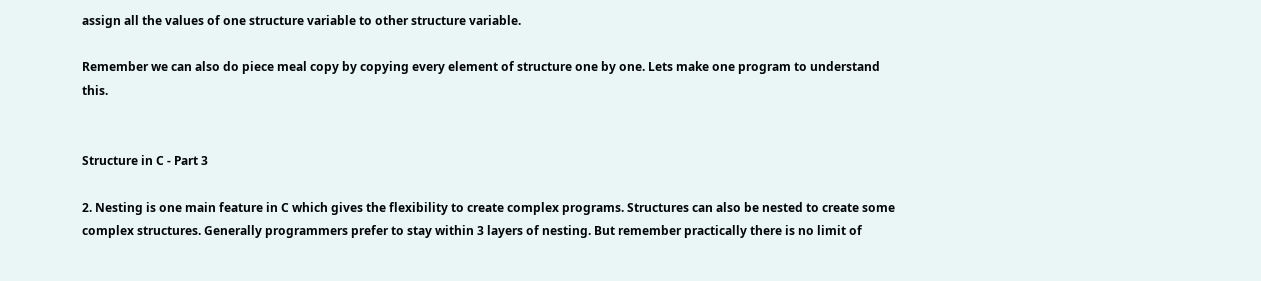assign all the values of one structure variable to other structure variable.

Remember we can also do piece meal copy by copying every element of structure one by one. Lets make one program to understand this.


Structure in C - Part 3

2. Nesting is one main feature in C which gives the flexibility to create complex programs. Structures can also be nested to create some complex structures. Generally programmers prefer to stay within 3 layers of nesting. But remember practically there is no limit of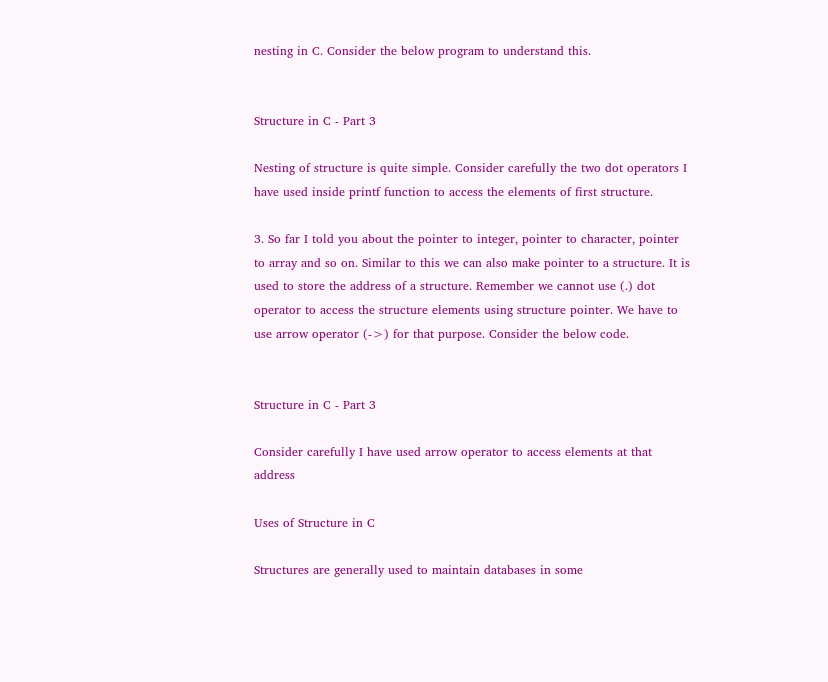nesting in C. Consider the below program to understand this.


Structure in C - Part 3

Nesting of structure is quite simple. Consider carefully the two dot operators I have used inside printf function to access the elements of first structure.

3. So far I told you about the pointer to integer, pointer to character, pointer to array and so on. Similar to this we can also make pointer to a structure. It is used to store the address of a structure. Remember we cannot use (.) dot operator to access the structure elements using structure pointer. We have to use arrow operator (->) for that purpose. Consider the below code.


Structure in C - Part 3

Consider carefully I have used arrow operator to access elements at that address

Uses of Structure in C

Structures are generally used to maintain databases in some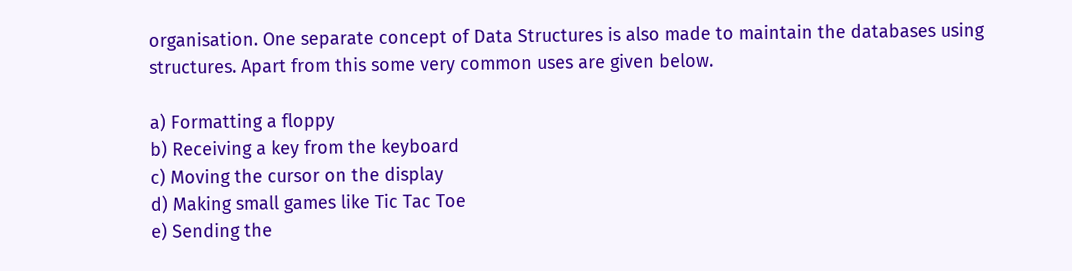organisation. One separate concept of Data Structures is also made to maintain the databases using structures. Apart from this some very common uses are given below.

a) Formatting a floppy
b) Receiving a key from the keyboard
c) Moving the cursor on the display
d) Making small games like Tic Tac Toe
e) Sending the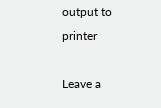output to printer

Leave a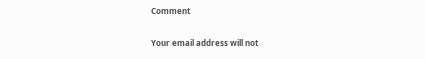Comment

Your email address will not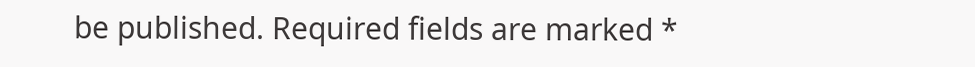be published. Required fields are marked *